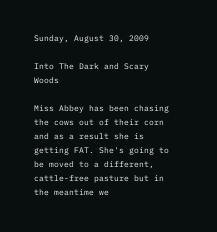Sunday, August 30, 2009

Into The Dark and Scary Woods

Miss Abbey has been chasing the cows out of their corn and as a result she is getting FAT. She's going to be moved to a different, cattle-free pasture but in the meantime we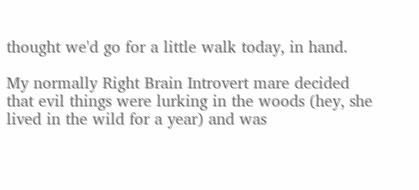thought we'd go for a little walk today, in hand.

My normally Right Brain Introvert mare decided that evil things were lurking in the woods (hey, she lived in the wild for a year) and was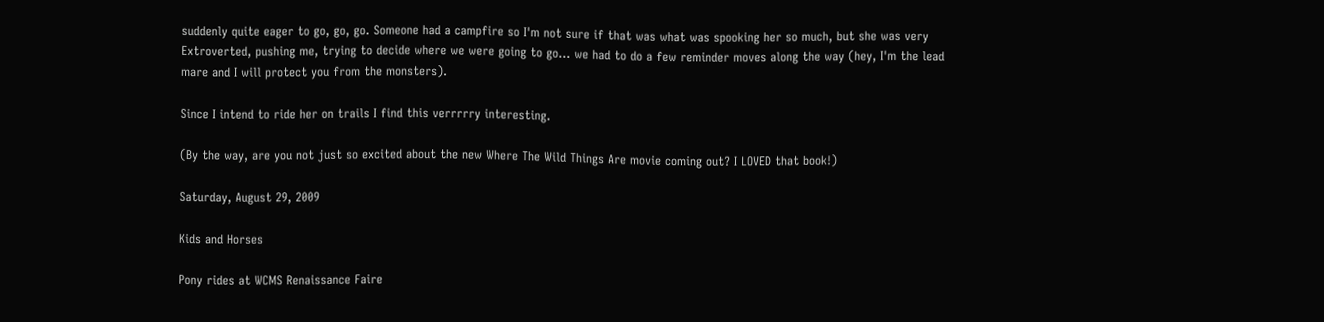suddenly quite eager to go, go, go. Someone had a campfire so I'm not sure if that was what was spooking her so much, but she was very Extroverted, pushing me, trying to decide where we were going to go... we had to do a few reminder moves along the way (hey, I'm the lead mare and I will protect you from the monsters).

Since I intend to ride her on trails I find this verrrrry interesting.

(By the way, are you not just so excited about the new Where The Wild Things Are movie coming out? I LOVED that book!)

Saturday, August 29, 2009

Kids and Horses

Pony rides at WCMS Renaissance Faire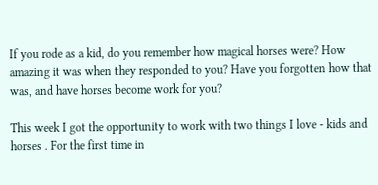If you rode as a kid, do you remember how magical horses were? How amazing it was when they responded to you? Have you forgotten how that was, and have horses become work for you?

This week I got the opportunity to work with two things I love - kids and horses . For the first time in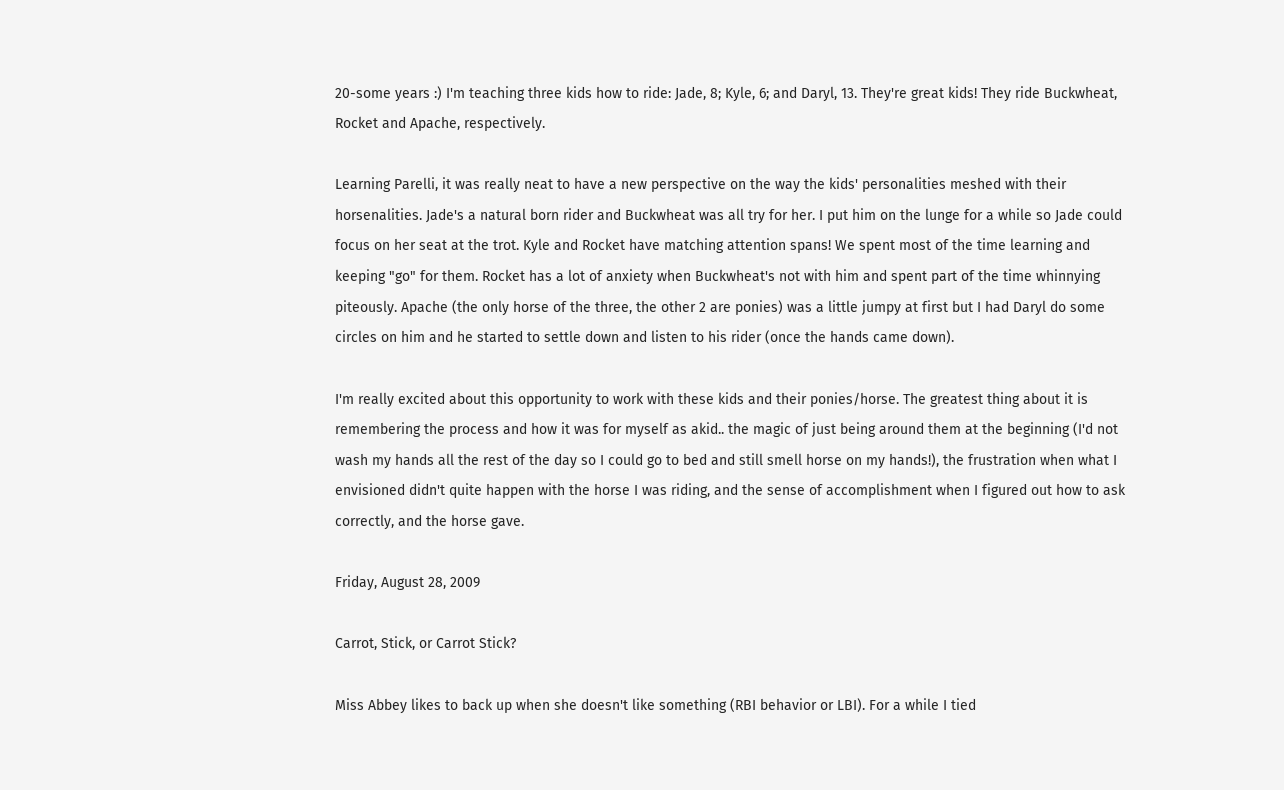20-some years :) I'm teaching three kids how to ride: Jade, 8; Kyle, 6; and Daryl, 13. They're great kids! They ride Buckwheat, Rocket and Apache, respectively.

Learning Parelli, it was really neat to have a new perspective on the way the kids' personalities meshed with their horsenalities. Jade's a natural born rider and Buckwheat was all try for her. I put him on the lunge for a while so Jade could focus on her seat at the trot. Kyle and Rocket have matching attention spans! We spent most of the time learning and keeping "go" for them. Rocket has a lot of anxiety when Buckwheat's not with him and spent part of the time whinnying piteously. Apache (the only horse of the three, the other 2 are ponies) was a little jumpy at first but I had Daryl do some circles on him and he started to settle down and listen to his rider (once the hands came down).

I'm really excited about this opportunity to work with these kids and their ponies/horse. The greatest thing about it is remembering the process and how it was for myself as akid.. the magic of just being around them at the beginning (I'd not wash my hands all the rest of the day so I could go to bed and still smell horse on my hands!), the frustration when what I envisioned didn't quite happen with the horse I was riding, and the sense of accomplishment when I figured out how to ask correctly, and the horse gave.

Friday, August 28, 2009

Carrot, Stick, or Carrot Stick?

Miss Abbey likes to back up when she doesn't like something (RBI behavior or LBI). For a while I tied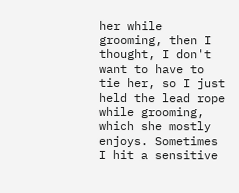her while grooming, then I thought, I don't want to have to tie her, so I just held the lead rope while grooming, which she mostly enjoys. Sometimes I hit a sensitive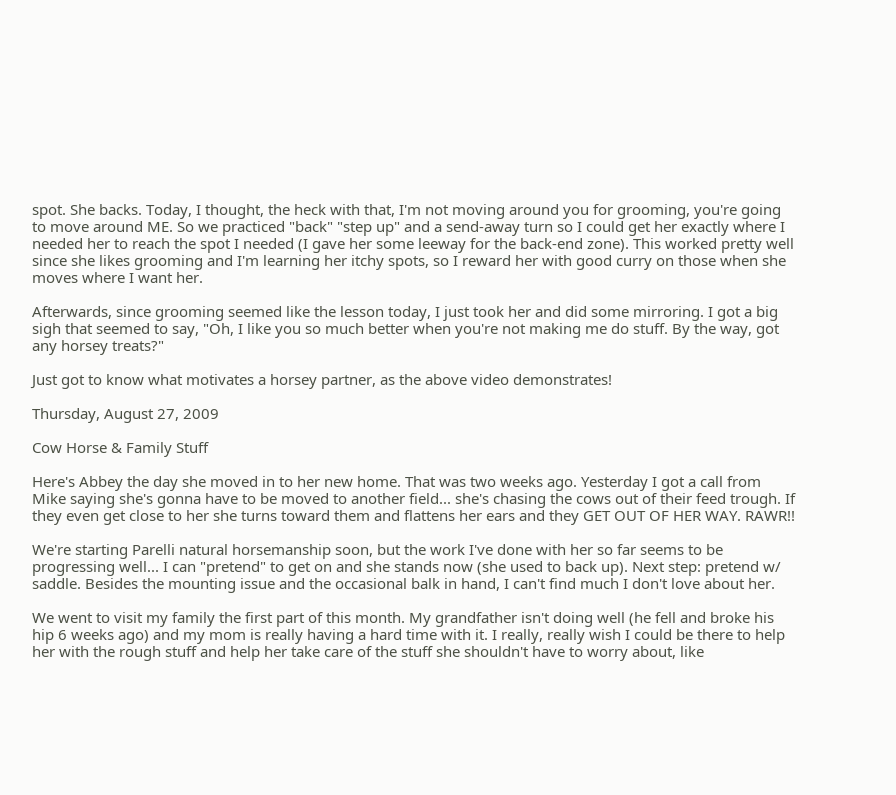spot. She backs. Today, I thought, the heck with that, I'm not moving around you for grooming, you're going to move around ME. So we practiced "back" "step up" and a send-away turn so I could get her exactly where I needed her to reach the spot I needed (I gave her some leeway for the back-end zone). This worked pretty well since she likes grooming and I'm learning her itchy spots, so I reward her with good curry on those when she moves where I want her.

Afterwards, since grooming seemed like the lesson today, I just took her and did some mirroring. I got a big sigh that seemed to say, "Oh, I like you so much better when you're not making me do stuff. By the way, got any horsey treats?"

Just got to know what motivates a horsey partner, as the above video demonstrates!

Thursday, August 27, 2009

Cow Horse & Family Stuff

Here's Abbey the day she moved in to her new home. That was two weeks ago. Yesterday I got a call from Mike saying she's gonna have to be moved to another field... she's chasing the cows out of their feed trough. If they even get close to her she turns toward them and flattens her ears and they GET OUT OF HER WAY. RAWR!!

We're starting Parelli natural horsemanship soon, but the work I've done with her so far seems to be progressing well... I can "pretend" to get on and she stands now (she used to back up). Next step: pretend w/ saddle. Besides the mounting issue and the occasional balk in hand, I can't find much I don't love about her.

We went to visit my family the first part of this month. My grandfather isn't doing well (he fell and broke his hip 6 weeks ago) and my mom is really having a hard time with it. I really, really wish I could be there to help her with the rough stuff and help her take care of the stuff she shouldn't have to worry about, like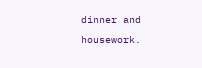dinner and housework.